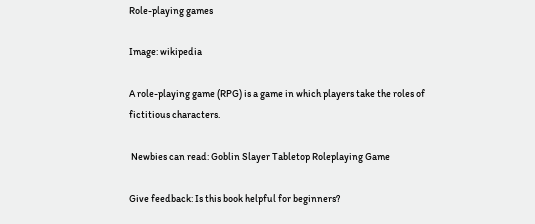Role-playing games

Image: wikipedia

A role-playing game (RPG) is a game in which players take the roles of fictitious characters.

 Newbies can read: Goblin Slayer Tabletop Roleplaying Game

Give feedback: Is this book helpful for beginners?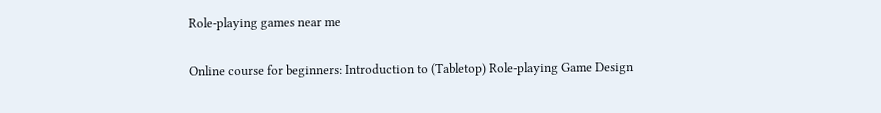Role-playing games near me

Online course for beginners: Introduction to (Tabletop) Role-playing Game Design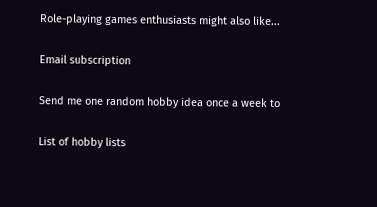Role-playing games enthusiasts might also like...

Email subscription

Send me one random hobby idea once a week to

List of hobby lists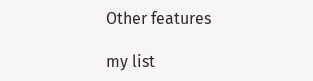Other features

my list